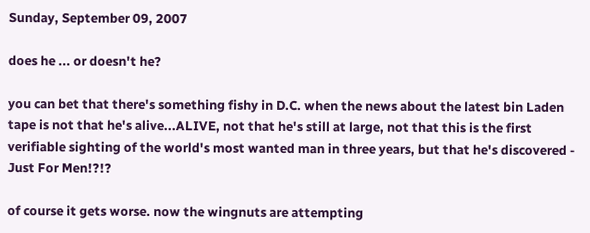Sunday, September 09, 2007

does he ... or doesn't he?

you can bet that there's something fishy in D.C. when the news about the latest bin Laden tape is not that he's alive...ALIVE, not that he's still at large, not that this is the first verifiable sighting of the world's most wanted man in three years, but that he's discovered - Just For Men!?!?

of course it gets worse. now the wingnuts are attempting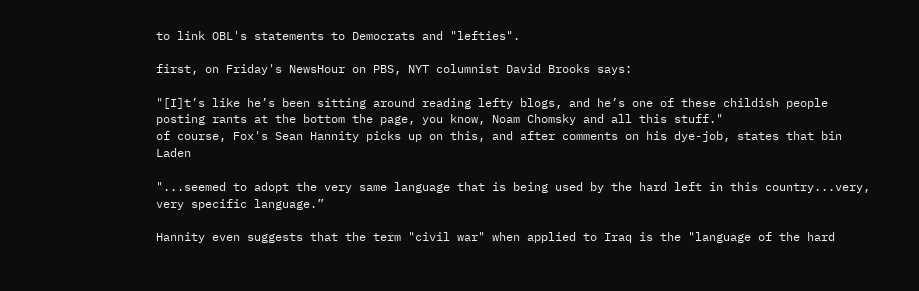to link OBL's statements to Democrats and "lefties".

first, on Friday's NewsHour on PBS, NYT columnist David Brooks says:

"[I]t’s like he’s been sitting around reading lefty blogs, and he’s one of these childish people posting rants at the bottom the page, you know, Noam Chomsky and all this stuff."
of course, Fox's Sean Hannity picks up on this, and after comments on his dye-job, states that bin Laden

"...seemed to adopt the very same language that is being used by the hard left in this country...very, very specific language.”

Hannity even suggests that the term "civil war" when applied to Iraq is the "language of the hard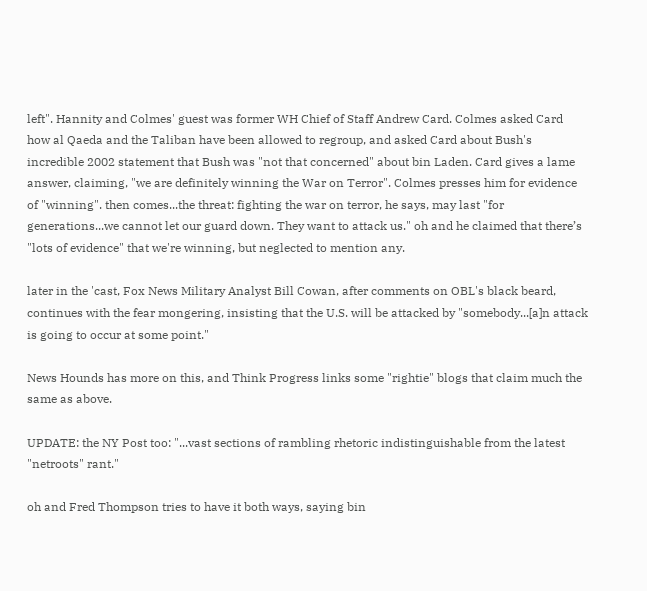left". Hannity and Colmes' guest was former WH Chief of Staff Andrew Card. Colmes asked Card how al Qaeda and the Taliban have been allowed to regroup, and asked Card about Bush's incredible 2002 statement that Bush was "not that concerned" about bin Laden. Card gives a lame answer, claiming, "we are definitely winning the War on Terror". Colmes presses him for evidence of "winning". then comes...the threat: fighting the war on terror, he says, may last "for generations...we cannot let our guard down. They want to attack us." oh and he claimed that there’s "lots of evidence" that we're winning, but neglected to mention any.

later in the 'cast, Fox News Military Analyst Bill Cowan, after comments on OBL's black beard, continues with the fear mongering, insisting that the U.S. will be attacked by "somebody...[a]n attack is going to occur at some point."

News Hounds has more on this, and Think Progress links some "rightie" blogs that claim much the same as above.

UPDATE: the NY Post too: "...vast sections of rambling rhetoric indistinguishable from the latest "netroots" rant."

oh and Fred Thompson tries to have it both ways, saying bin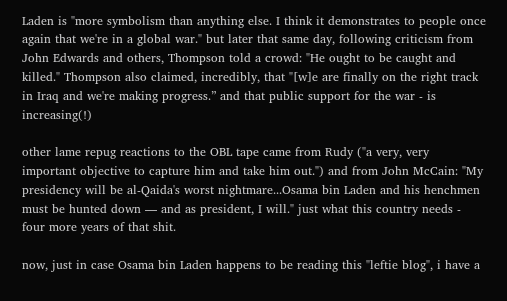Laden is "more symbolism than anything else. I think it demonstrates to people once again that we're in a global war." but later that same day, following criticism from John Edwards and others, Thompson told a crowd: "He ought to be caught and killed." Thompson also claimed, incredibly, that "[w]e are finally on the right track in Iraq and we're making progress.” and that public support for the war - is increasing(!)

other lame repug reactions to the OBL tape came from Rudy ("a very, very important objective to capture him and take him out.") and from John McCain: "My presidency will be al-Qaida's worst nightmare...Osama bin Laden and his henchmen must be hunted down — and as president, I will." just what this country needs - four more years of that shit.

now, just in case Osama bin Laden happens to be reading this "leftie blog", i have a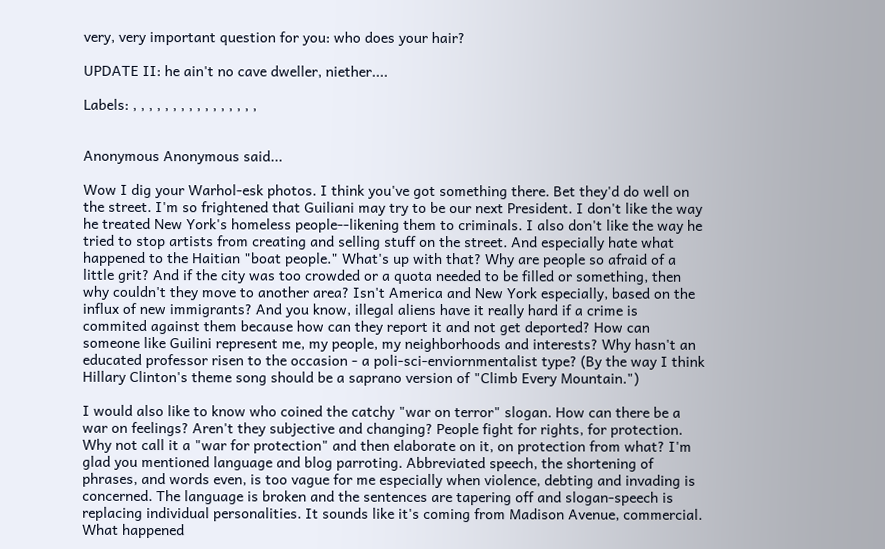very, very important question for you: who does your hair?

UPDATE II: he ain't no cave dweller, niether....

Labels: , , , , , , , , , , , , , , , ,


Anonymous Anonymous said...

Wow I dig your Warhol-esk photos. I think you've got something there. Bet they'd do well on the street. I'm so frightened that Guiliani may try to be our next President. I don't like the way he treated New York's homeless people--likening them to criminals. I also don't like the way he tried to stop artists from creating and selling stuff on the street. And especially hate what happened to the Haitian "boat people." What's up with that? Why are people so afraid of a little grit? And if the city was too crowded or a quota needed to be filled or something, then why couldn't they move to another area? Isn't America and New York especially, based on the influx of new immigrants? And you know, illegal aliens have it really hard if a crime is commited against them because how can they report it and not get deported? How can someone like Guilini represent me, my people, my neighborhoods and interests? Why hasn't an educated professor risen to the occasion - a poli-sci-enviornmentalist type? (By the way I think Hillary Clinton's theme song should be a saprano version of "Climb Every Mountain.")

I would also like to know who coined the catchy "war on terror" slogan. How can there be a war on feelings? Aren't they subjective and changing? People fight for rights, for protection. Why not call it a "war for protection" and then elaborate on it, on protection from what? I'm glad you mentioned language and blog parroting. Abbreviated speech, the shortening of phrases, and words even, is too vague for me especially when violence, debting and invading is concerned. The language is broken and the sentences are tapering off and slogan-speech is replacing individual personalities. It sounds like it's coming from Madison Avenue, commercial. What happened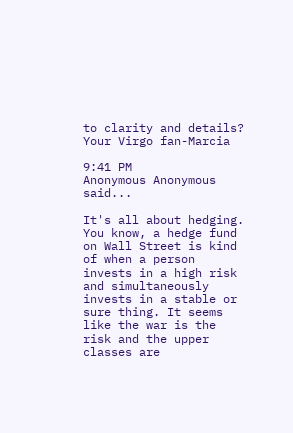to clarity and details? Your Virgo fan-Marcia

9:41 PM
Anonymous Anonymous said...

It's all about hedging. You know, a hedge fund on Wall Street is kind of when a person invests in a high risk and simultaneously invests in a stable or sure thing. It seems like the war is the risk and the upper classes are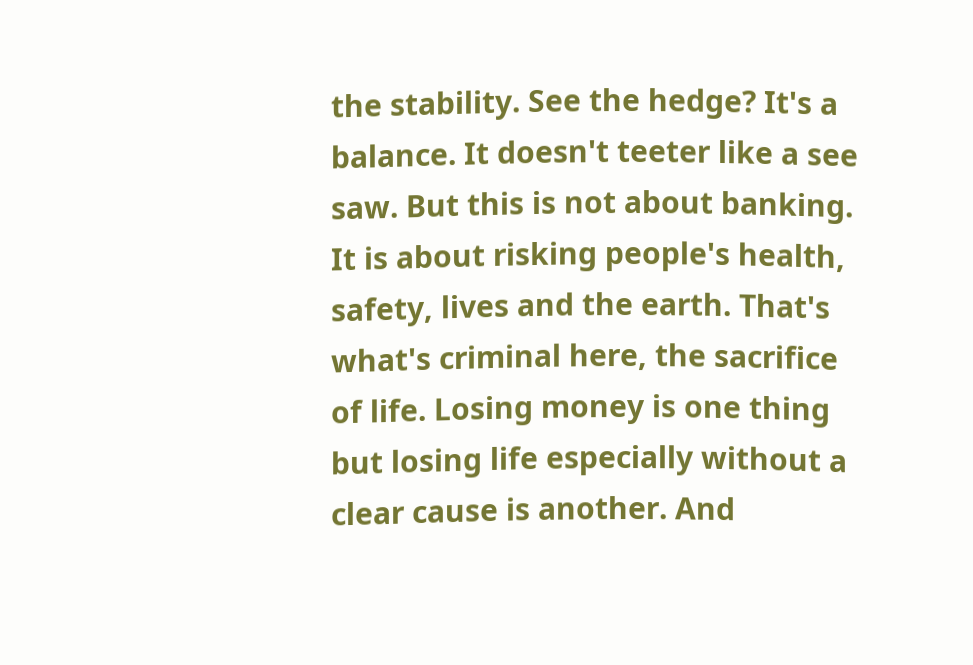the stability. See the hedge? It's a balance. It doesn't teeter like a see saw. But this is not about banking. It is about risking people's health, safety, lives and the earth. That's what's criminal here, the sacrifice of life. Losing money is one thing but losing life especially without a clear cause is another. And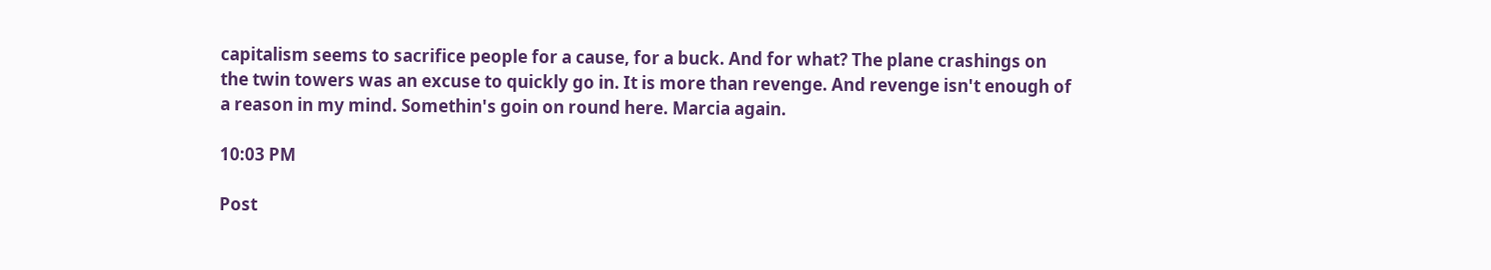capitalism seems to sacrifice people for a cause, for a buck. And for what? The plane crashings on the twin towers was an excuse to quickly go in. It is more than revenge. And revenge isn't enough of a reason in my mind. Somethin's goin on round here. Marcia again.

10:03 PM

Post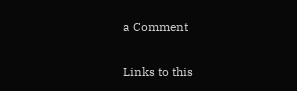a Comment

Links to this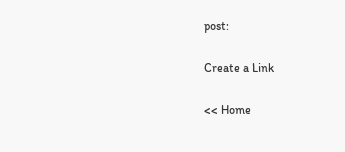post:

Create a Link

<< Home